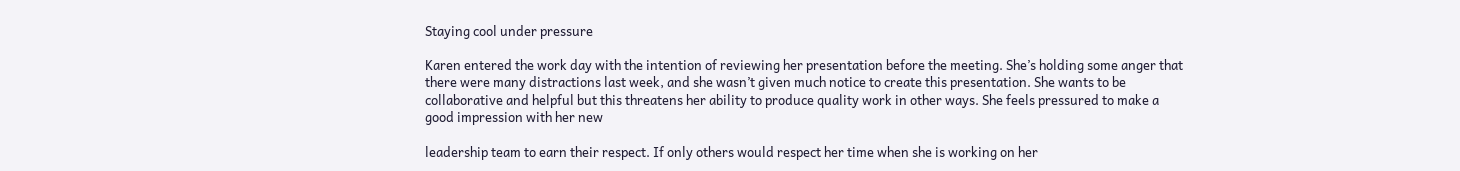Staying cool under pressure

Karen entered the work day with the intention of reviewing her presentation before the meeting. She’s holding some anger that there were many distractions last week, and she wasn’t given much notice to create this presentation. She wants to be collaborative and helpful but this threatens her ability to produce quality work in other ways. She feels pressured to make a good impression with her new

leadership team to earn their respect. If only others would respect her time when she is working on her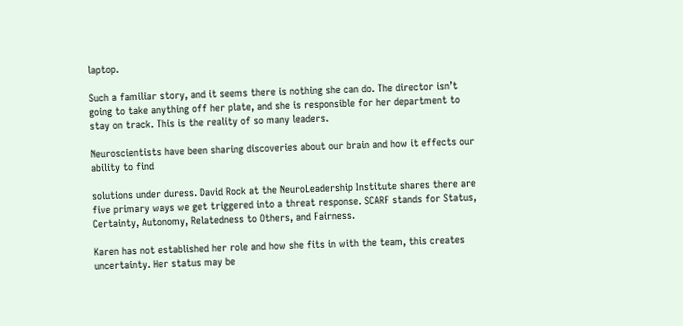laptop.

Such a familiar story, and it seems there is nothing she can do. The director isn’t going to take anything off her plate, and she is responsible for her department to stay on track. This is the reality of so many leaders.

Neuroscientists have been sharing discoveries about our brain and how it effects our ability to find

solutions under duress. David Rock at the NeuroLeadership Institute shares there are five primary ways we get triggered into a threat response. SCARF stands for Status, Certainty, Autonomy, Relatedness to Others, and Fairness.

Karen has not established her role and how she fits in with the team, this creates uncertainty. Her status may be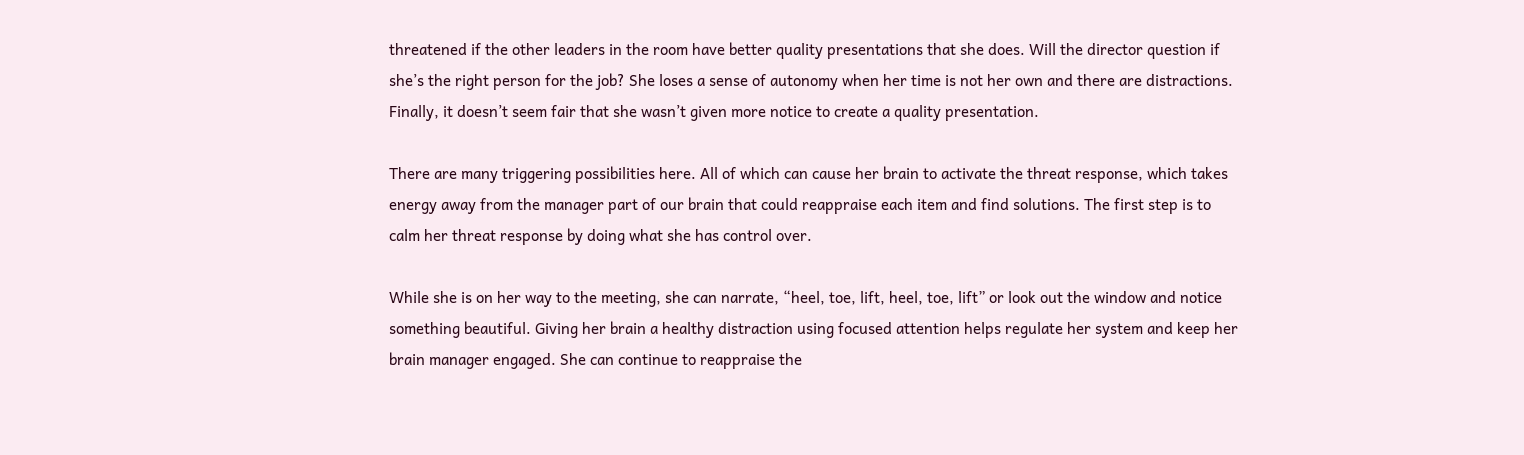threatened if the other leaders in the room have better quality presentations that she does. Will the director question if she’s the right person for the job? She loses a sense of autonomy when her time is not her own and there are distractions. Finally, it doesn’t seem fair that she wasn’t given more notice to create a quality presentation.

There are many triggering possibilities here. All of which can cause her brain to activate the threat response, which takes energy away from the manager part of our brain that could reappraise each item and find solutions. The first step is to calm her threat response by doing what she has control over.

While she is on her way to the meeting, she can narrate, “heel, toe, lift, heel, toe, lift” or look out the window and notice something beautiful. Giving her brain a healthy distraction using focused attention helps regulate her system and keep her brain manager engaged. She can continue to reappraise the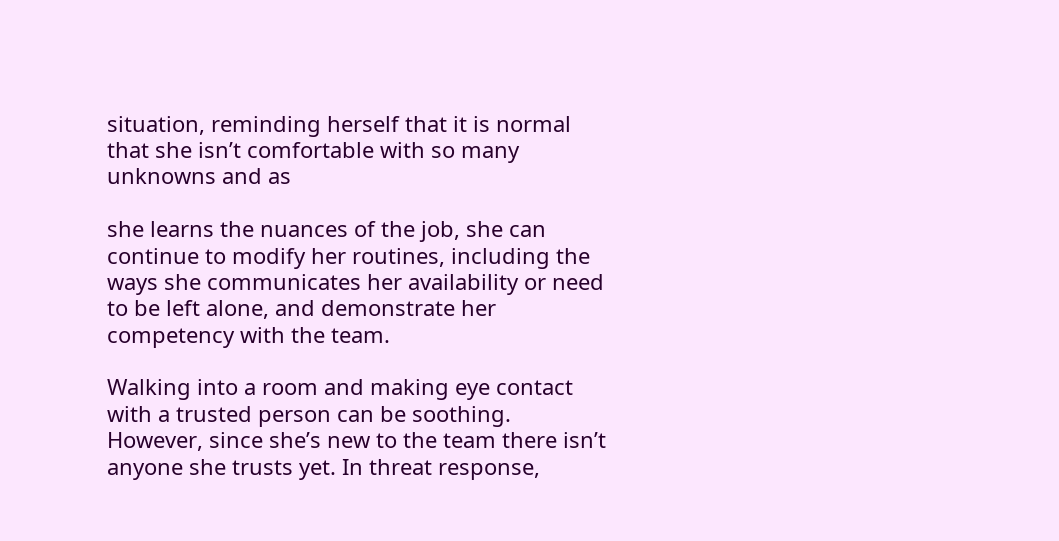situation, reminding herself that it is normal that she isn’t comfortable with so many unknowns and as

she learns the nuances of the job, she can continue to modify her routines, including the ways she communicates her availability or need to be left alone, and demonstrate her competency with the team.

Walking into a room and making eye contact with a trusted person can be soothing. However, since she’s new to the team there isn’t anyone she trusts yet. In threat response,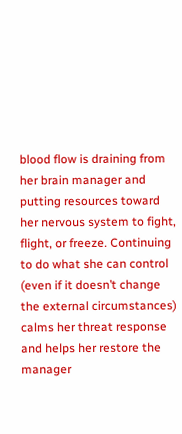blood flow is draining from her brain manager and putting resources toward her nervous system to fight, flight, or freeze. Continuing to do what she can control (even if it doesn’t change the external circumstances) calms her threat response and helps her restore the manager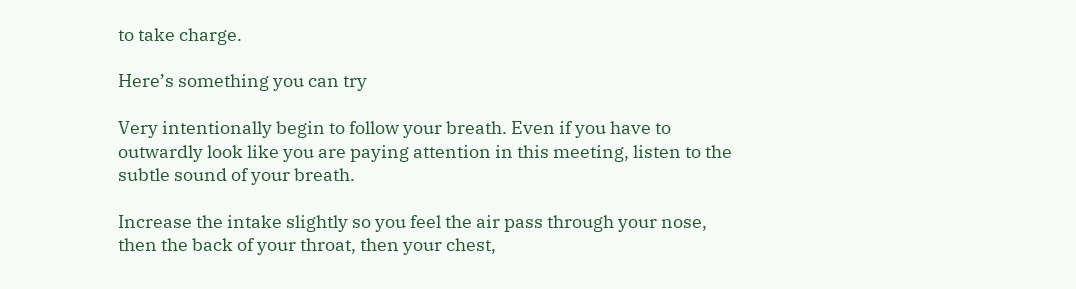to take charge.

Here’s something you can try

Very intentionally begin to follow your breath. Even if you have to outwardly look like you are paying attention in this meeting, listen to the subtle sound of your breath.

Increase the intake slightly so you feel the air pass through your nose, then the back of your throat, then your chest,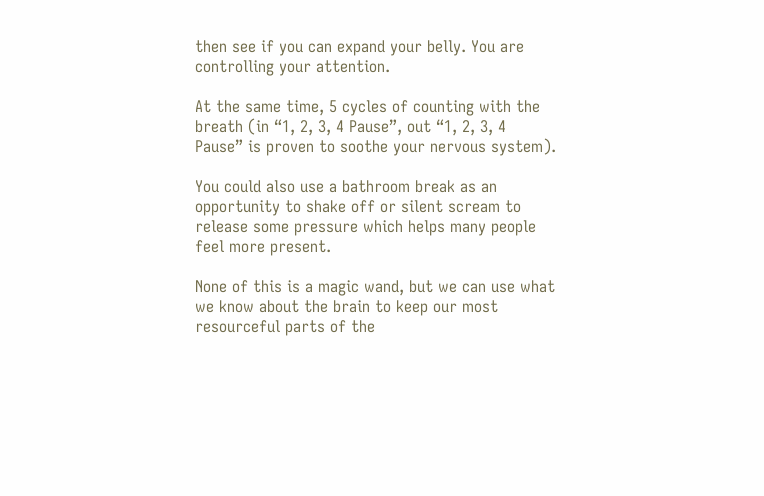then see if you can expand your belly. You are controlling your attention.

At the same time, 5 cycles of counting with the breath (in “1, 2, 3, 4 Pause”, out “1, 2, 3, 4 Pause” is proven to soothe your nervous system).

You could also use a bathroom break as an opportunity to shake off or silent scream to release some pressure which helps many people feel more present.

None of this is a magic wand, but we can use what we know about the brain to keep our most resourceful parts of the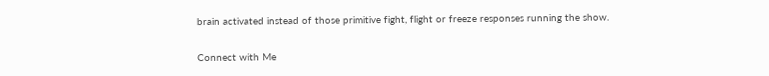brain activated instead of those primitive fight, flight or freeze responses running the show.

Connect with Me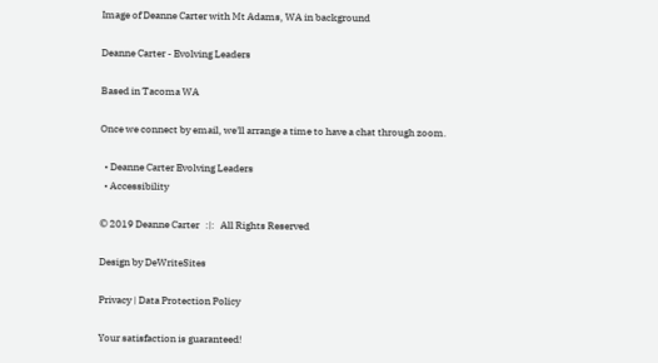Image of Deanne Carter with Mt Adams, WA in background

Deanne Carter - Evolving Leaders

Based in Tacoma WA

Once we connect by email, we'll arrange a time to have a chat through zoom.

  • Deanne Carter Evolving Leaders
  • Accessibility

© 2019 Deanne Carter   :|:   All Rights Reserved

Design by DeWriteSites

Privacy | Data Protection Policy

Your satisfaction is guaranteed!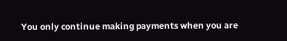You only continue making payments when you are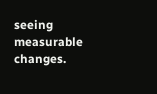seeing measurable changes.